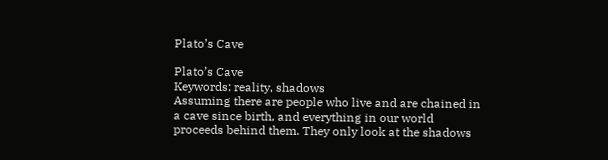Plato’s Cave

Plato’s Cave
Keywords: reality, shadows
Assuming there are people who live and are chained in a cave since birth, and everything in our world proceeds behind them. They only look at the shadows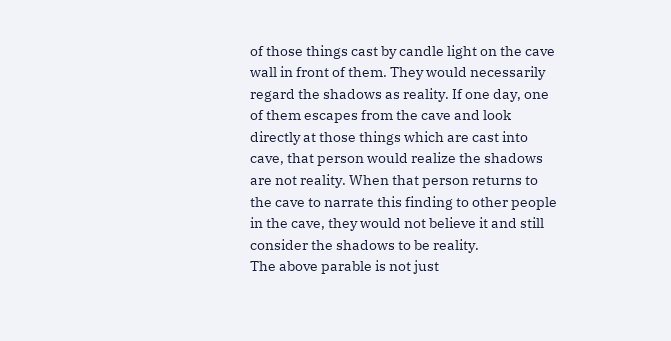of those things cast by candle light on the cave wall in front of them. They would necessarily regard the shadows as reality. If one day, one of them escapes from the cave and look directly at those things which are cast into cave, that person would realize the shadows are not reality. When that person returns to the cave to narrate this finding to other people in the cave, they would not believe it and still consider the shadows to be reality.
The above parable is not just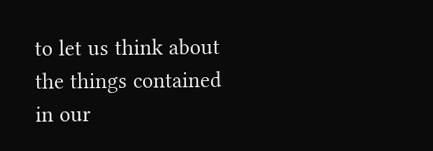to let us think about the things contained in our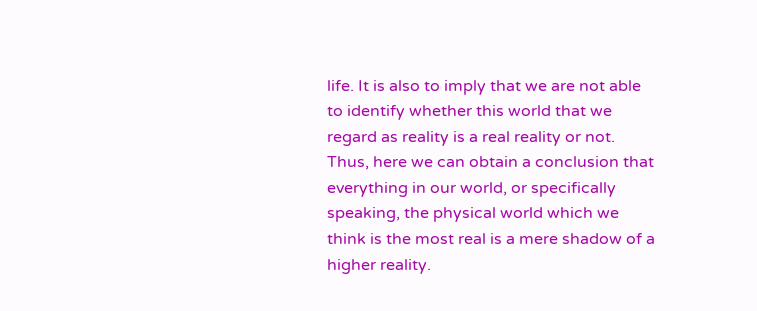life. It is also to imply that we are not able to identify whether this world that we regard as reality is a real reality or not.
Thus, here we can obtain a conclusion that everything in our world, or specifically speaking, the physical world which we think is the most real is a mere shadow of a higher reality.